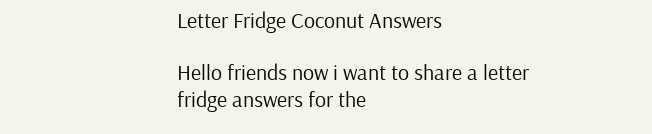Letter Fridge Coconut Answers

Hello friends now i want to share a letter fridge answers for the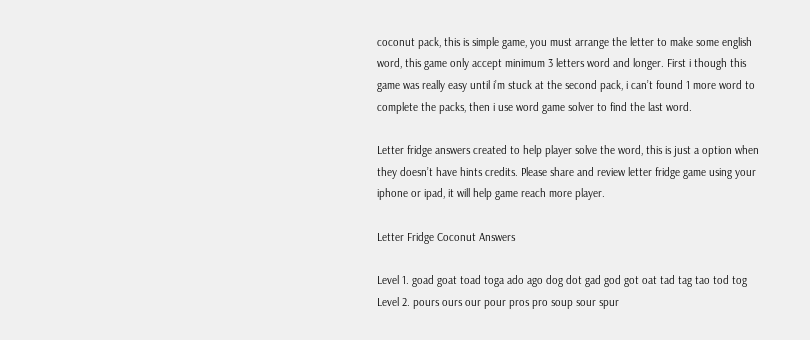coconut pack, this is simple game, you must arrange the letter to make some english word, this game only accept minimum 3 letters word and longer. First i though this game was really easy until i’m stuck at the second pack, i can’t found 1 more word to complete the packs, then i use word game solver to find the last word.

Letter fridge answers created to help player solve the word, this is just a option when they doesn’t have hints credits. Please share and review letter fridge game using your iphone or ipad, it will help game reach more player.

Letter Fridge Coconut Answers

Level 1. goad goat toad toga ado ago dog dot gad god got oat tad tag tao tod tog
Level 2. pours ours our pour pros pro soup sour spur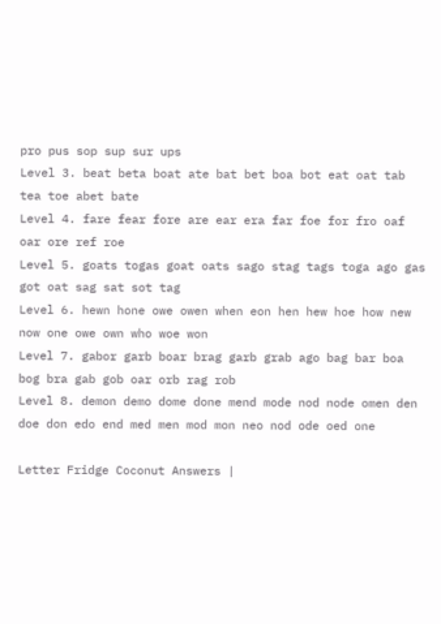pro pus sop sup sur ups
Level 3. beat beta boat ate bat bet boa bot eat oat tab tea toe abet bate
Level 4. fare fear fore are ear era far foe for fro oaf oar ore ref roe
Level 5. goats togas goat oats sago stag tags toga ago gas got oat sag sat sot tag
Level 6. hewn hone owe owen when eon hen hew hoe how new now one owe own who woe won
Level 7. gabor garb boar brag garb grab ago bag bar boa bog bra gab gob oar orb rag rob
Level 8. demon demo dome done mend mode nod node omen den doe don edo end med men mod mon neo nod ode oed one

Letter Fridge Coconut Answers |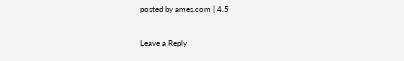posted by ames.com | 4.5

Leave a Reply